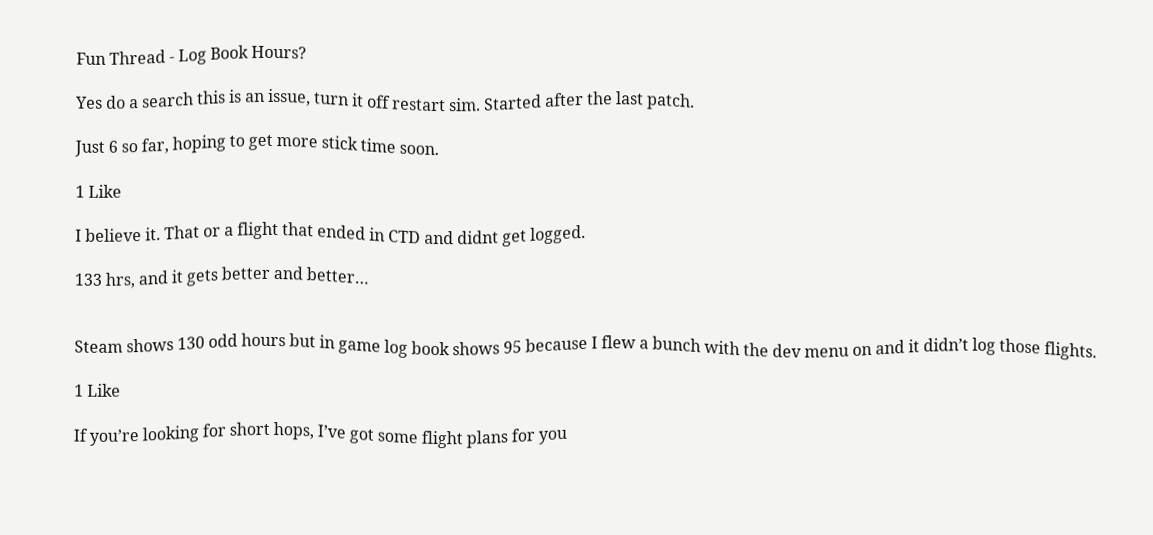Fun Thread - Log Book Hours?

Yes do a search this is an issue, turn it off restart sim. Started after the last patch.

Just 6 so far, hoping to get more stick time soon.

1 Like

I believe it. That or a flight that ended in CTD and didnt get logged.

133 hrs, and it gets better and better…


Steam shows 130 odd hours but in game log book shows 95 because I flew a bunch with the dev menu on and it didn’t log those flights.

1 Like

If you’re looking for short hops, I’ve got some flight plans for you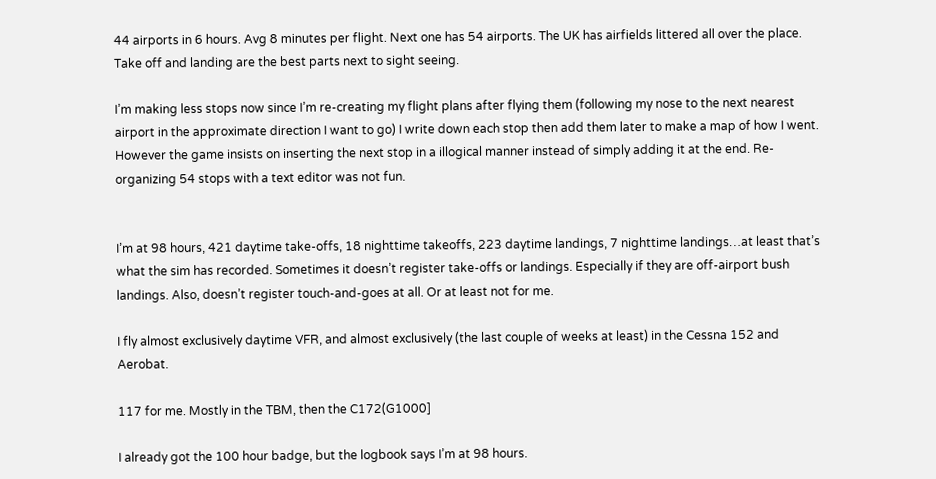44 airports in 6 hours. Avg 8 minutes per flight. Next one has 54 airports. The UK has airfields littered all over the place. Take off and landing are the best parts next to sight seeing.

I’m making less stops now since I’m re-creating my flight plans after flying them (following my nose to the next nearest airport in the approximate direction I want to go) I write down each stop then add them later to make a map of how I went. However the game insists on inserting the next stop in a illogical manner instead of simply adding it at the end. Re-organizing 54 stops with a text editor was not fun.


I’m at 98 hours, 421 daytime take-offs, 18 nighttime takeoffs, 223 daytime landings, 7 nighttime landings…at least that’s what the sim has recorded. Sometimes it doesn’t register take-offs or landings. Especially if they are off-airport bush landings. Also, doesn’t register touch-and-goes at all. Or at least not for me.

I fly almost exclusively daytime VFR, and almost exclusively (the last couple of weeks at least) in the Cessna 152 and Aerobat.

117 for me. Mostly in the TBM, then the C172(G1000]

I already got the 100 hour badge, but the logbook says I’m at 98 hours.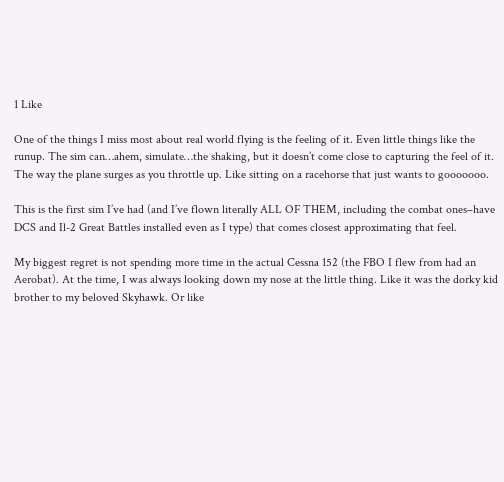1 Like

One of the things I miss most about real world flying is the feeling of it. Even little things like the runup. The sim can…ahem, simulate…the shaking, but it doesn’t come close to capturing the feel of it. The way the plane surges as you throttle up. Like sitting on a racehorse that just wants to gooooooo.

This is the first sim I’ve had (and I’ve flown literally ALL OF THEM, including the combat ones–have DCS and Il-2 Great Battles installed even as I type) that comes closest approximating that feel.

My biggest regret is not spending more time in the actual Cessna 152 (the FBO I flew from had an Aerobat). At the time, I was always looking down my nose at the little thing. Like it was the dorky kid brother to my beloved Skyhawk. Or like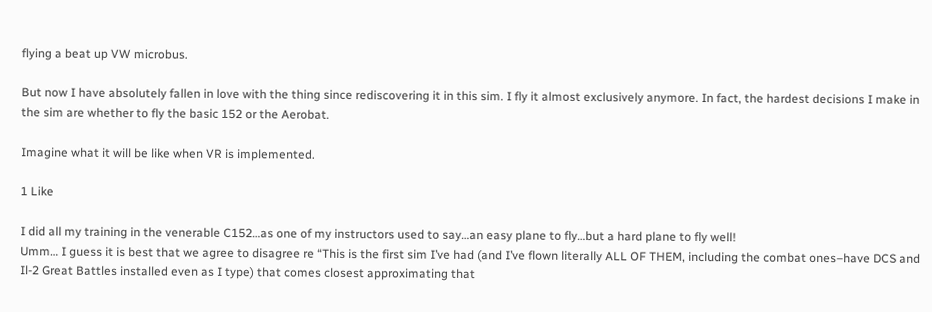flying a beat up VW microbus.

But now I have absolutely fallen in love with the thing since rediscovering it in this sim. I fly it almost exclusively anymore. In fact, the hardest decisions I make in the sim are whether to fly the basic 152 or the Aerobat.

Imagine what it will be like when VR is implemented.

1 Like

I did all my training in the venerable C152…as one of my instructors used to say…an easy plane to fly…but a hard plane to fly well!
Umm… I guess it is best that we agree to disagree re “This is the first sim I’ve had (and I’ve flown literally ALL OF THEM, including the combat ones–have DCS and Il-2 Great Battles installed even as I type) that comes closest approximating that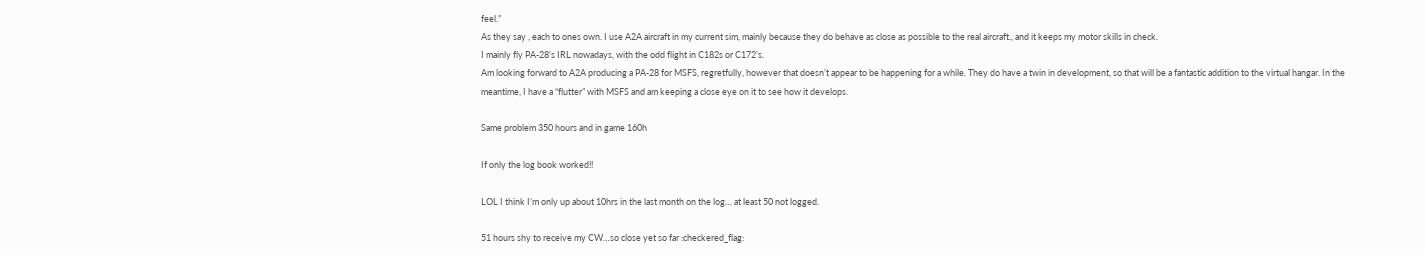feel.”
As they say , each to ones own. I use A2A aircraft in my current sim, mainly because they do behave as close as possible to the real aircraft., and it keeps my motor skills in check.
I mainly fly PA-28’s IRL nowadays, with the odd flight in C182s or C172’s.
Am looking forward to A2A producing a PA-28 for MSFS, regretfully, however that doesn’t appear to be happening for a while. They do have a twin in development, so that will be a fantastic addition to the virtual hangar. In the meantime, I have a “flutter” with MSFS and am keeping a close eye on it to see how it develops.

Same problem 350 hours and in game 160h

If only the log book worked!!

LOL I think I’m only up about 10hrs in the last month on the log… at least 50 not logged.

51 hours shy to receive my CW…so close yet so far :checkered_flag: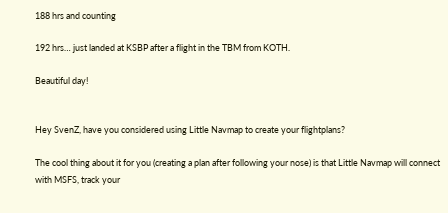188 hrs and counting

192 hrs… just landed at KSBP after a flight in the TBM from KOTH.

Beautiful day!


Hey SvenZ, have you considered using Little Navmap to create your flightplans?

The cool thing about it for you (creating a plan after following your nose) is that Little Navmap will connect with MSFS, track your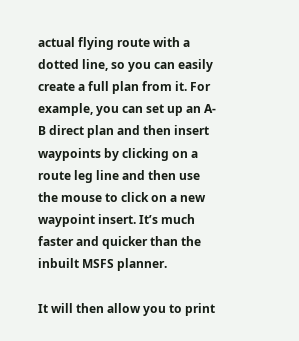actual flying route with a dotted line, so you can easily create a full plan from it. For example, you can set up an A-B direct plan and then insert waypoints by clicking on a route leg line and then use the mouse to click on a new waypoint insert. It’s much faster and quicker than the inbuilt MSFS planner.

It will then allow you to print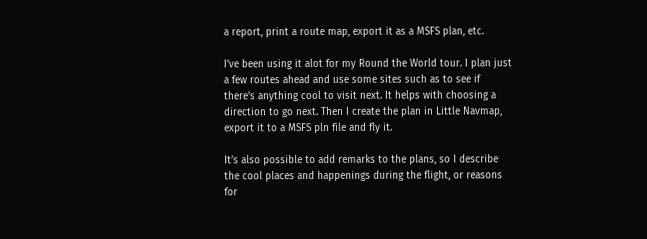a report, print a route map, export it as a MSFS plan, etc.

I’ve been using it alot for my Round the World tour. I plan just a few routes ahead and use some sites such as to see if there’s anything cool to visit next. It helps with choosing a direction to go next. Then I create the plan in Little Navmap, export it to a MSFS pln file and fly it.

It’s also possible to add remarks to the plans, so I describe the cool places and happenings during the flight, or reasons for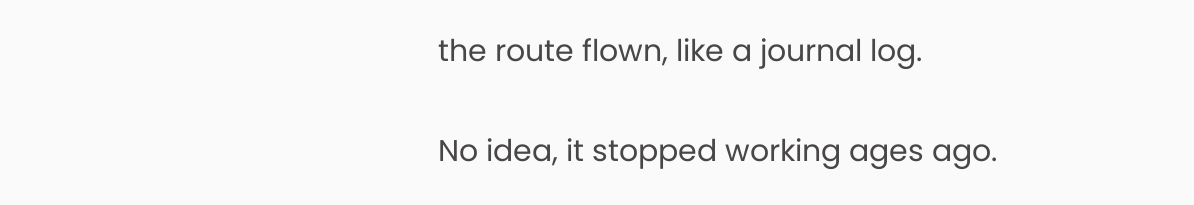the route flown, like a journal log.

No idea, it stopped working ages ago.